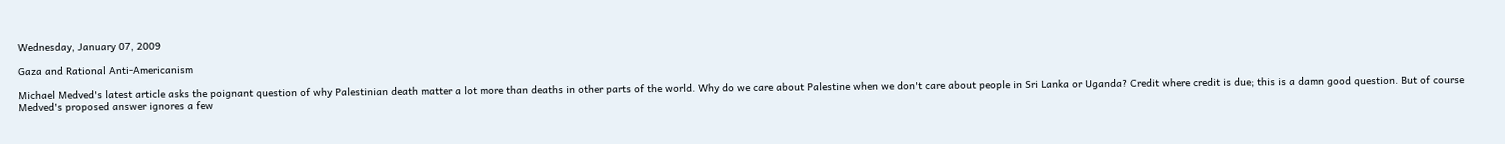Wednesday, January 07, 2009

Gaza and Rational Anti-Americanism

Michael Medved's latest article asks the poignant question of why Palestinian death matter a lot more than deaths in other parts of the world. Why do we care about Palestine when we don't care about people in Sri Lanka or Uganda? Credit where credit is due; this is a damn good question. But of course Medved's proposed answer ignores a few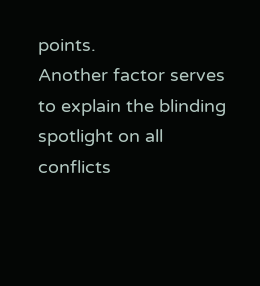points.
Another factor serves to explain the blinding spotlight on all conflicts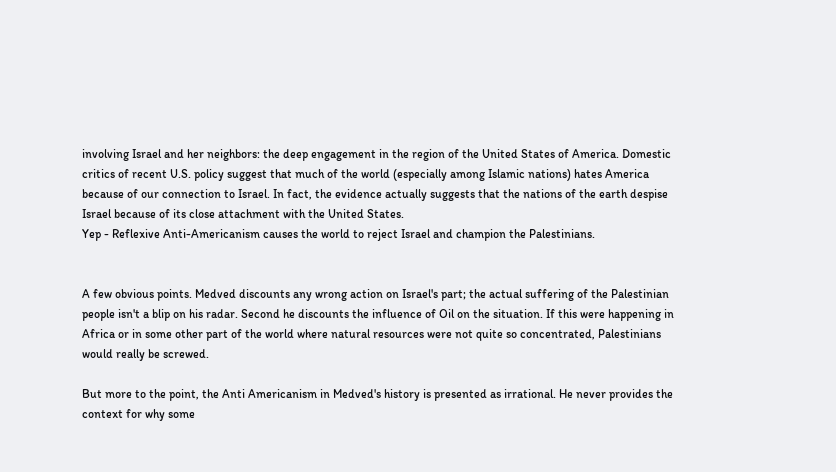involving Israel and her neighbors: the deep engagement in the region of the United States of America. Domestic critics of recent U.S. policy suggest that much of the world (especially among Islamic nations) hates America because of our connection to Israel. In fact, the evidence actually suggests that the nations of the earth despise Israel because of its close attachment with the United States.
Yep - Reflexive Anti-Americanism causes the world to reject Israel and champion the Palestinians.


A few obvious points. Medved discounts any wrong action on Israel's part; the actual suffering of the Palestinian people isn't a blip on his radar. Second he discounts the influence of Oil on the situation. If this were happening in Africa or in some other part of the world where natural resources were not quite so concentrated, Palestinians would really be screwed.

But more to the point, the Anti Americanism in Medved's history is presented as irrational. He never provides the context for why some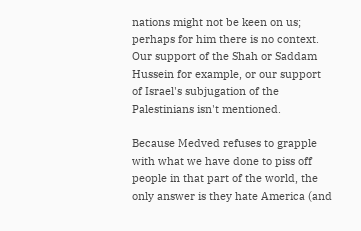nations might not be keen on us; perhaps for him there is no context. Our support of the Shah or Saddam Hussein for example, or our support of Israel's subjugation of the Palestinians isn't mentioned.

Because Medved refuses to grapple with what we have done to piss off people in that part of the world, the only answer is they hate America (and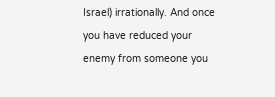Israel) irrationally. And once you have reduced your enemy from someone you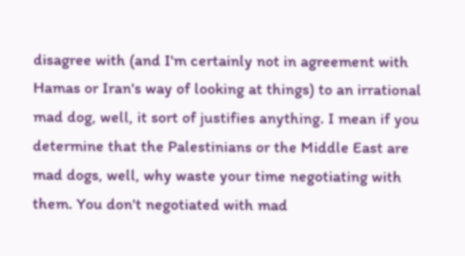disagree with (and I'm certainly not in agreement with Hamas or Iran's way of looking at things) to an irrational mad dog, well, it sort of justifies anything. I mean if you determine that the Palestinians or the Middle East are mad dogs, well, why waste your time negotiating with them. You don't negotiated with mad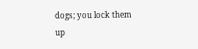dogs; you lock them up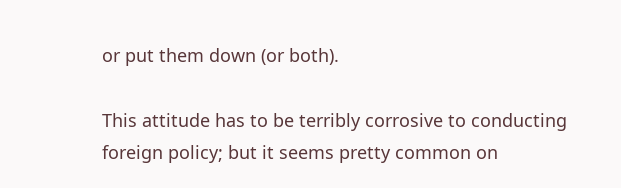or put them down (or both).

This attitude has to be terribly corrosive to conducting foreign policy; but it seems pretty common on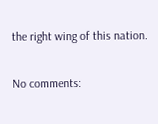the right wing of this nation.

No comments: